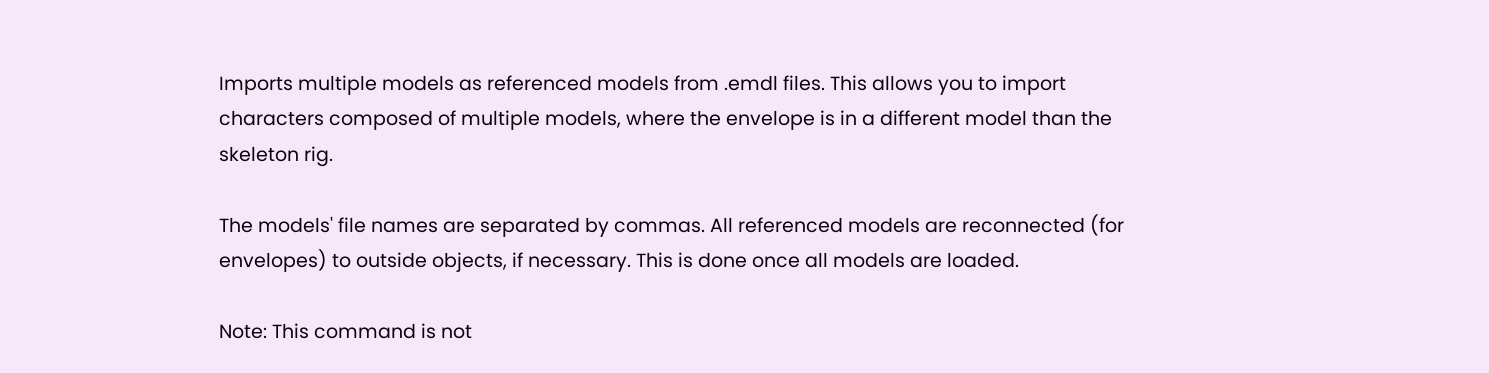Imports multiple models as referenced models from .emdl files. This allows you to import characters composed of multiple models, where the envelope is in a different model than the skeleton rig.

The models' file names are separated by commas. All referenced models are reconnected (for envelopes) to outside objects, if necessary. This is done once all models are loaded.

Note: This command is not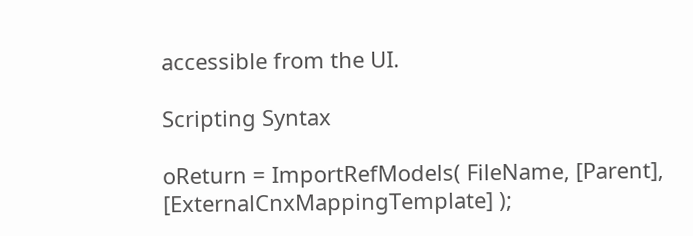accessible from the UI.

Scripting Syntax

oReturn = ImportRefModels( FileName, [Parent], [ExternalCnxMappingTemplate] );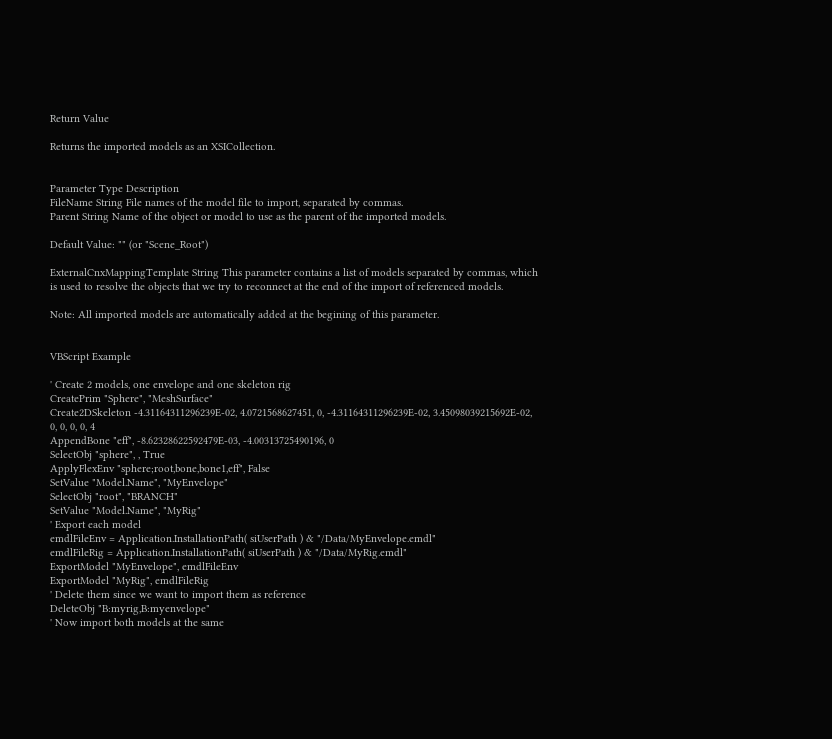Return Value

Returns the imported models as an XSICollection.


Parameter Type Description
FileName String File names of the model file to import, separated by commas.
Parent String Name of the object or model to use as the parent of the imported models.

Default Value: "" (or "Scene_Root")

ExternalCnxMappingTemplate String This parameter contains a list of models separated by commas, which is used to resolve the objects that we try to reconnect at the end of the import of referenced models.

Note: All imported models are automatically added at the begining of this parameter.


VBScript Example

' Create 2 models, one envelope and one skeleton rig
CreatePrim "Sphere", "MeshSurface"
Create2DSkeleton -4.31164311296239E-02, 4.0721568627451, 0, -4.31164311296239E-02, 3.45098039215692E-02, 0, 0, 0, 0, 4
AppendBone "eff", -8.62328622592479E-03, -4.00313725490196, 0
SelectObj "sphere", , True
ApplyFlexEnv "sphere;root,bone,bone1,eff", False
SetValue "Model.Name", "MyEnvelope"
SelectObj "root", "BRANCH"
SetValue "Model.Name", "MyRig"
' Export each model
emdlFileEnv = Application.InstallationPath( siUserPath ) & "/Data/MyEnvelope.emdl"
emdlFileRig = Application.InstallationPath( siUserPath ) & "/Data/MyRig.emdl"
ExportModel "MyEnvelope", emdlFileEnv
ExportModel "MyRig", emdlFileRig
' Delete them since we want to import them as reference
DeleteObj "B:myrig,B:myenvelope"
' Now import both models at the same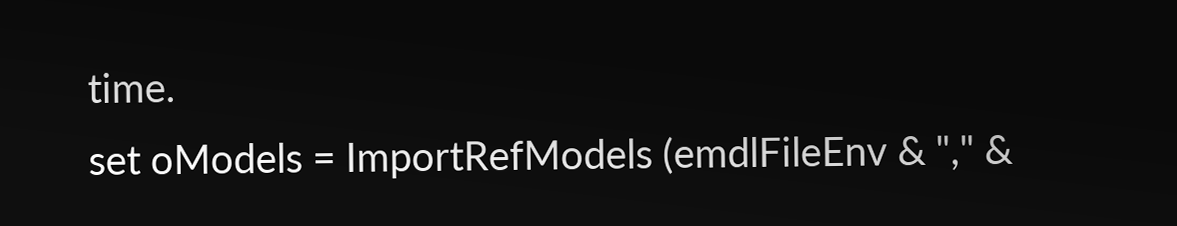time.
set oModels = ImportRefModels (emdlFileEnv & "," &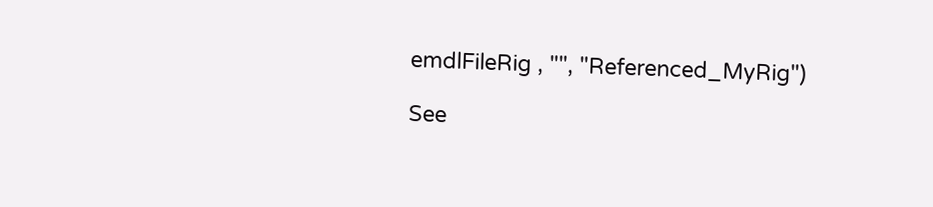emdlFileRig , "", "Referenced_MyRig")

See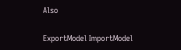Also

ExportModel ImportModel